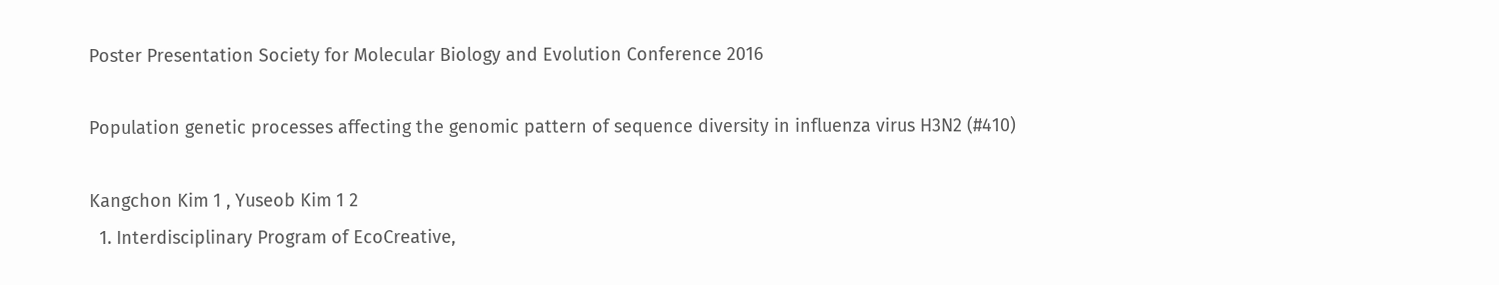Poster Presentation Society for Molecular Biology and Evolution Conference 2016

Population genetic processes affecting the genomic pattern of sequence diversity in influenza virus H3N2 (#410)

Kangchon Kim 1 , Yuseob Kim 1 2
  1. Interdisciplinary Program of EcoCreative,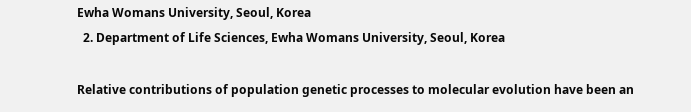Ewha Womans University, Seoul, Korea
  2. Department of Life Sciences, Ewha Womans University, Seoul, Korea

Relative contributions of population genetic processes to molecular evolution have been an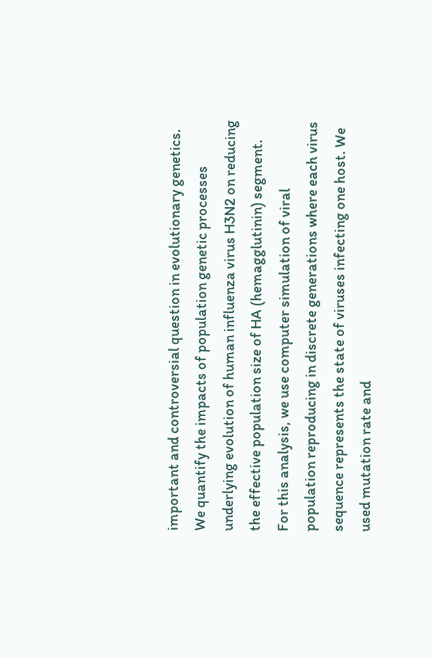important and controversial question in evolutionary genetics. We quantify the impacts of population genetic processes underlying evolution of human influenza virus H3N2 on reducing the effective population size of HA (hemagglutinin) segment. For this analysis, we use computer simulation of viral population reproducing in discrete generations where each virus sequence represents the state of viruses infecting one host. We used mutation rate and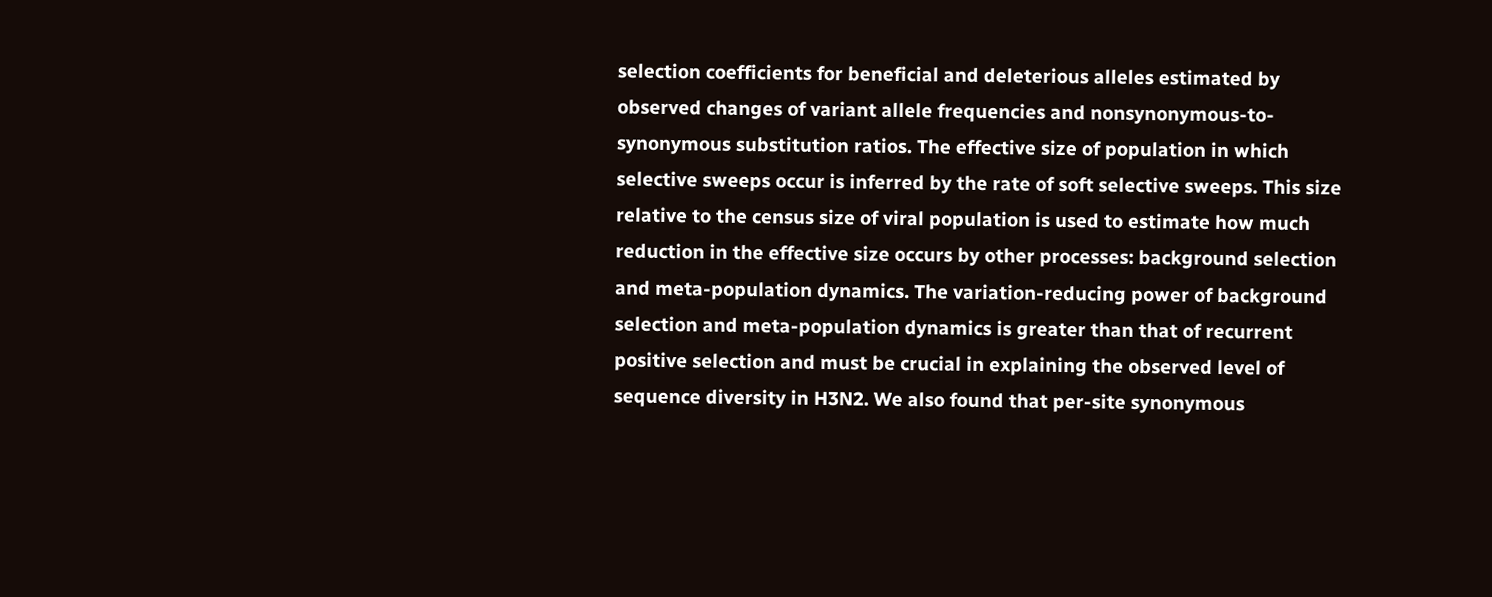selection coefficients for beneficial and deleterious alleles estimated by observed changes of variant allele frequencies and nonsynonymous-to-synonymous substitution ratios. The effective size of population in which selective sweeps occur is inferred by the rate of soft selective sweeps. This size relative to the census size of viral population is used to estimate how much reduction in the effective size occurs by other processes: background selection and meta-population dynamics. The variation-reducing power of background selection and meta-population dynamics is greater than that of recurrent positive selection and must be crucial in explaining the observed level of sequence diversity in H3N2. We also found that per-site synonymous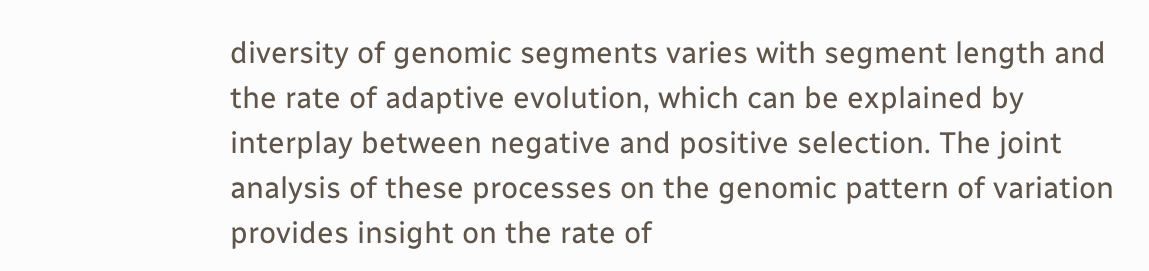diversity of genomic segments varies with segment length and the rate of adaptive evolution, which can be explained by interplay between negative and positive selection. The joint analysis of these processes on the genomic pattern of variation provides insight on the rate of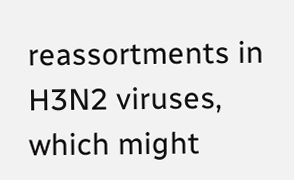reassortments in H3N2 viruses, which might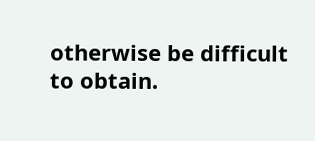otherwise be difficult to obtain.